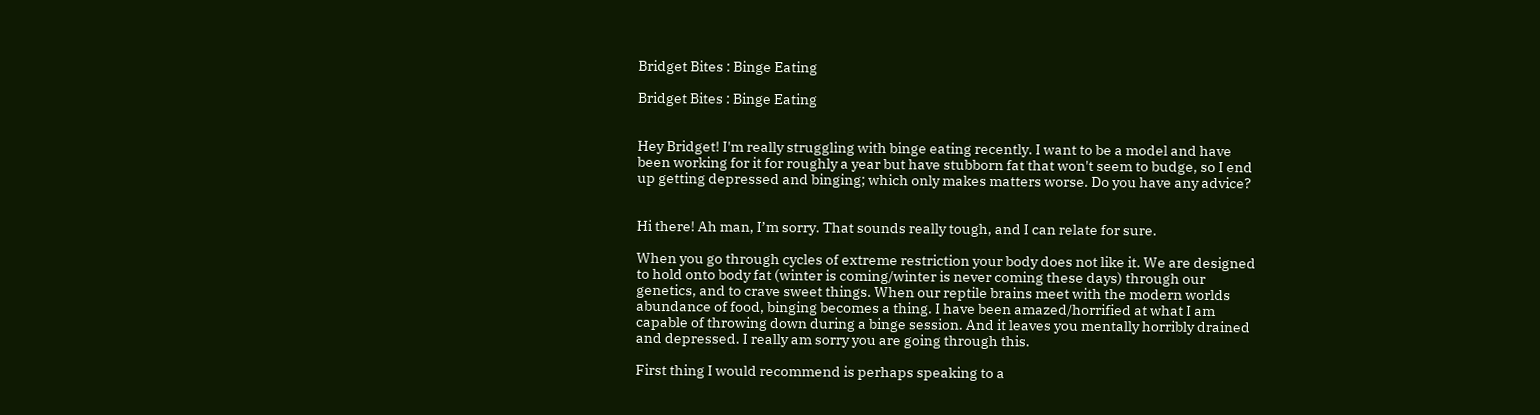Bridget Bites : Binge Eating

Bridget Bites : Binge Eating


Hey Bridget! I'm really struggling with binge eating recently. I want to be a model and have been working for it for roughly a year but have stubborn fat that won't seem to budge, so I end up getting depressed and binging; which only makes matters worse. Do you have any advice?


Hi there! Ah man, I’m sorry. That sounds really tough, and I can relate for sure.

When you go through cycles of extreme restriction your body does not like it. We are designed to hold onto body fat (winter is coming/winter is never coming these days) through our genetics, and to crave sweet things. When our reptile brains meet with the modern worlds abundance of food, binging becomes a thing. I have been amazed/horrified at what I am capable of throwing down during a binge session. And it leaves you mentally horribly drained and depressed. I really am sorry you are going through this.

First thing I would recommend is perhaps speaking to a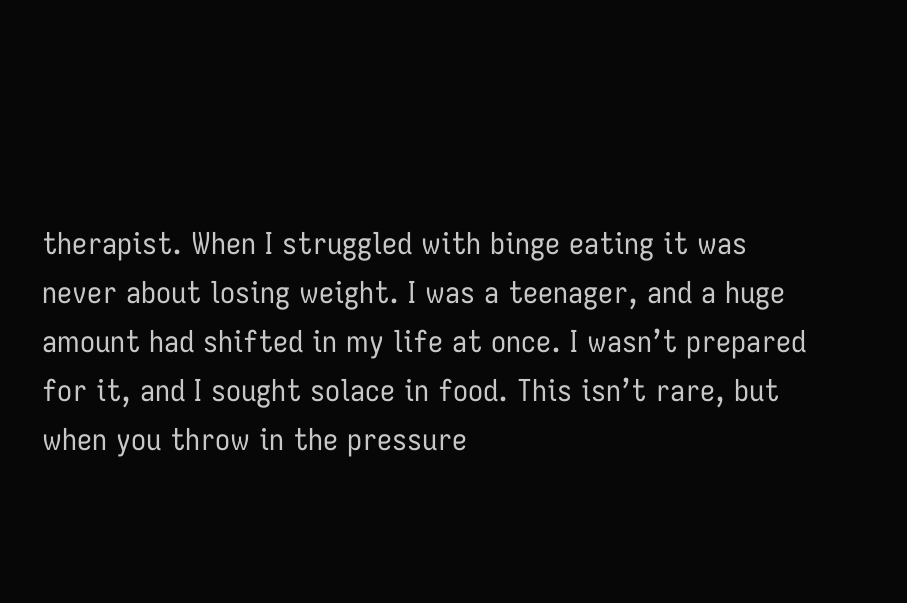therapist. When I struggled with binge eating it was never about losing weight. I was a teenager, and a huge amount had shifted in my life at once. I wasn’t prepared for it, and I sought solace in food. This isn’t rare, but when you throw in the pressure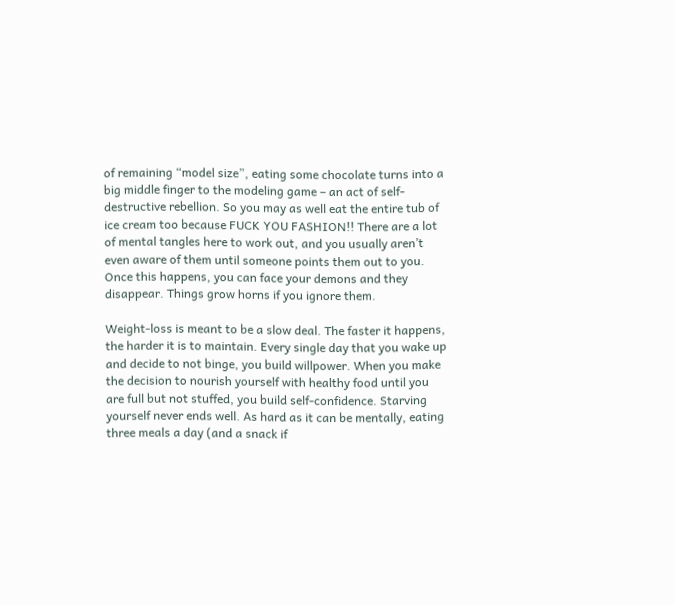of remaining “model size”, eating some chocolate turns into a big middle finger to the modeling game – an act of self-destructive rebellion. So you may as well eat the entire tub of ice cream too because FUCK YOU FASHION!! There are a lot of mental tangles here to work out, and you usually aren’t even aware of them until someone points them out to you. Once this happens, you can face your demons and they disappear. Things grow horns if you ignore them.

Weight-loss is meant to be a slow deal. The faster it happens, the harder it is to maintain. Every single day that you wake up and decide to not binge, you build willpower. When you make the decision to nourish yourself with healthy food until you are full but not stuffed, you build self-confidence. Starving yourself never ends well. As hard as it can be mentally, eating three meals a day (and a snack if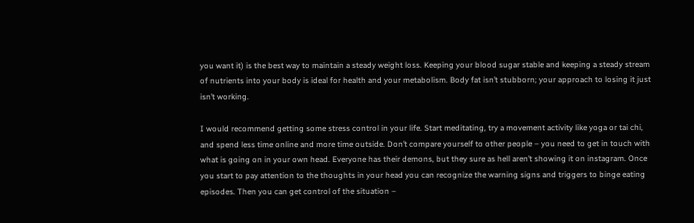you want it) is the best way to maintain a steady weight loss. Keeping your blood sugar stable and keeping a steady stream of nutrients into your body is ideal for health and your metabolism. Body fat isn’t stubborn; your approach to losing it just isn’t working.

I would recommend getting some stress control in your life. Start meditating, try a movement activity like yoga or tai chi, and spend less time online and more time outside. Don’t compare yourself to other people – you need to get in touch with what is going on in your own head. Everyone has their demons, but they sure as hell aren’t showing it on instagram. Once you start to pay attention to the thoughts in your head you can recognize the warning signs and triggers to binge eating episodes. Then you can get control of the situation –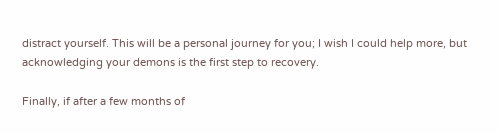distract yourself. This will be a personal journey for you; I wish I could help more, but acknowledging your demons is the first step to recovery.

Finally, if after a few months of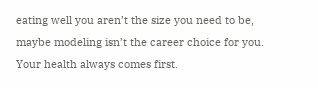eating well you aren’t the size you need to be, maybe modeling isn’t the career choice for you. Your health always comes first.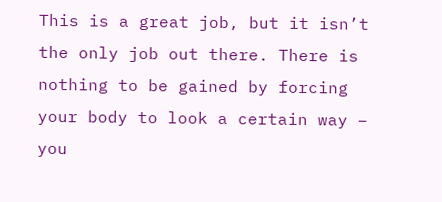This is a great job, but it isn’t the only job out there. There is nothing to be gained by forcing your body to look a certain way – you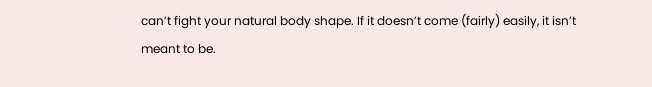can’t fight your natural body shape. If it doesn’t come (fairly) easily, it isn’t meant to be.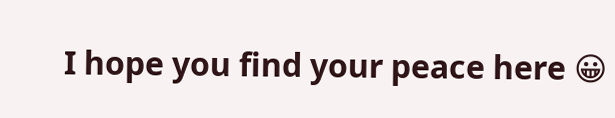I hope you find your peace here 😀